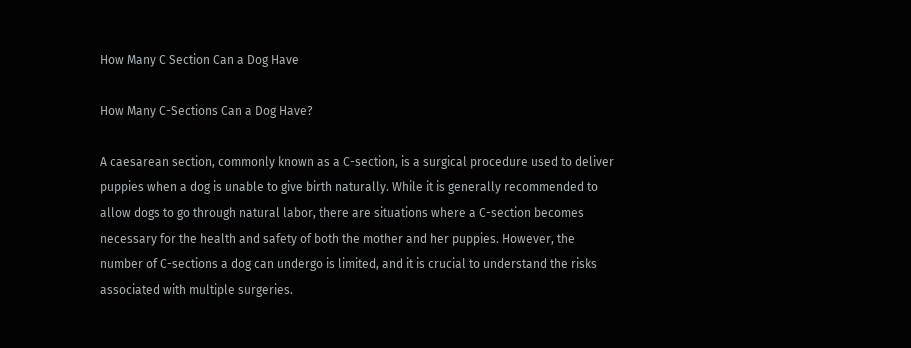How Many C Section Can a Dog Have

How Many C-Sections Can a Dog Have?

A caesarean section, commonly known as a C-section, is a surgical procedure used to deliver puppies when a dog is unable to give birth naturally. While it is generally recommended to allow dogs to go through natural labor, there are situations where a C-section becomes necessary for the health and safety of both the mother and her puppies. However, the number of C-sections a dog can undergo is limited, and it is crucial to understand the risks associated with multiple surgeries.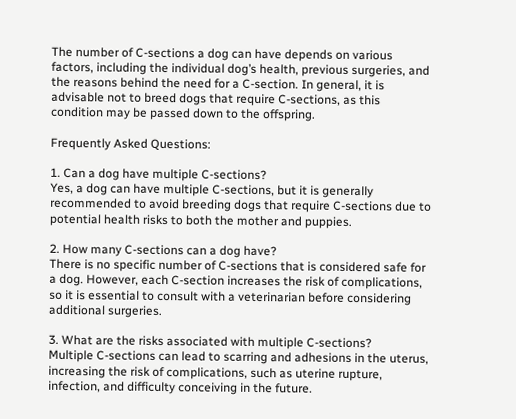The number of C-sections a dog can have depends on various factors, including the individual dog’s health, previous surgeries, and the reasons behind the need for a C-section. In general, it is advisable not to breed dogs that require C-sections, as this condition may be passed down to the offspring.

Frequently Asked Questions:

1. Can a dog have multiple C-sections?
Yes, a dog can have multiple C-sections, but it is generally recommended to avoid breeding dogs that require C-sections due to potential health risks to both the mother and puppies.

2. How many C-sections can a dog have?
There is no specific number of C-sections that is considered safe for a dog. However, each C-section increases the risk of complications, so it is essential to consult with a veterinarian before considering additional surgeries.

3. What are the risks associated with multiple C-sections?
Multiple C-sections can lead to scarring and adhesions in the uterus, increasing the risk of complications, such as uterine rupture, infection, and difficulty conceiving in the future.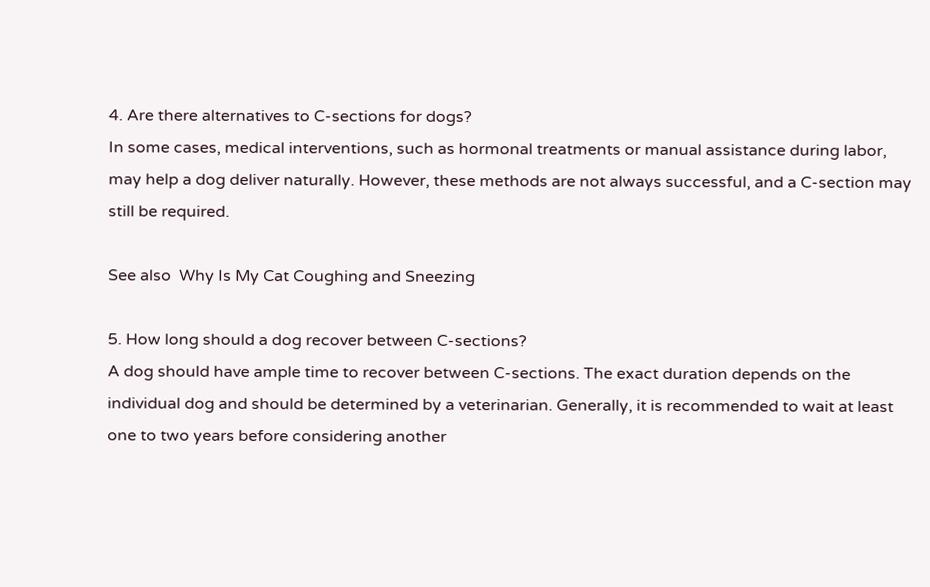4. Are there alternatives to C-sections for dogs?
In some cases, medical interventions, such as hormonal treatments or manual assistance during labor, may help a dog deliver naturally. However, these methods are not always successful, and a C-section may still be required.

See also  Why Is My Cat Coughing and Sneezing

5. How long should a dog recover between C-sections?
A dog should have ample time to recover between C-sections. The exact duration depends on the individual dog and should be determined by a veterinarian. Generally, it is recommended to wait at least one to two years before considering another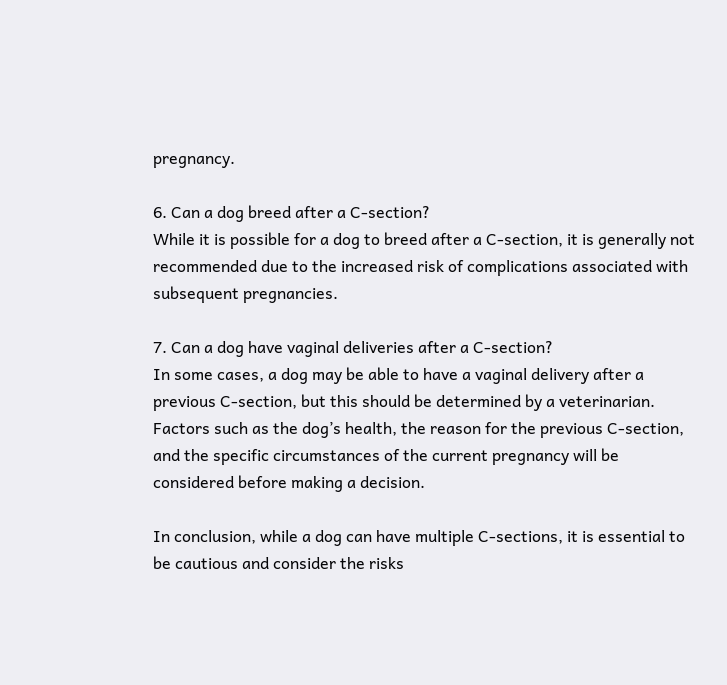pregnancy.

6. Can a dog breed after a C-section?
While it is possible for a dog to breed after a C-section, it is generally not recommended due to the increased risk of complications associated with subsequent pregnancies.

7. Can a dog have vaginal deliveries after a C-section?
In some cases, a dog may be able to have a vaginal delivery after a previous C-section, but this should be determined by a veterinarian. Factors such as the dog’s health, the reason for the previous C-section, and the specific circumstances of the current pregnancy will be considered before making a decision.

In conclusion, while a dog can have multiple C-sections, it is essential to be cautious and consider the risks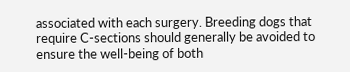associated with each surgery. Breeding dogs that require C-sections should generally be avoided to ensure the well-being of both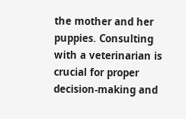the mother and her puppies. Consulting with a veterinarian is crucial for proper decision-making and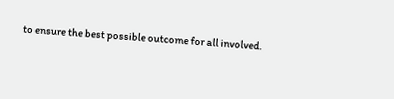to ensure the best possible outcome for all involved.